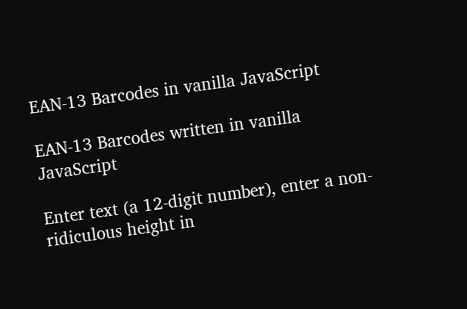EAN-13 Barcodes in vanilla JavaScript

EAN-13 Barcodes written in vanilla JavaScript

Enter text (a 12-digit number), enter a non-ridiculous height in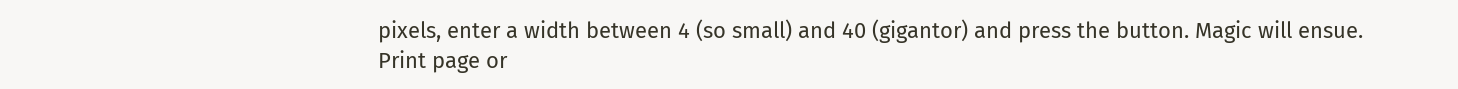pixels, enter a width between 4 (so small) and 40 (gigantor) and press the button. Magic will ensue. Print page or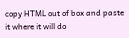copy HTML out of box and paste it where it will do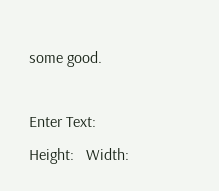some good.

Enter Text:   Height:   Width: